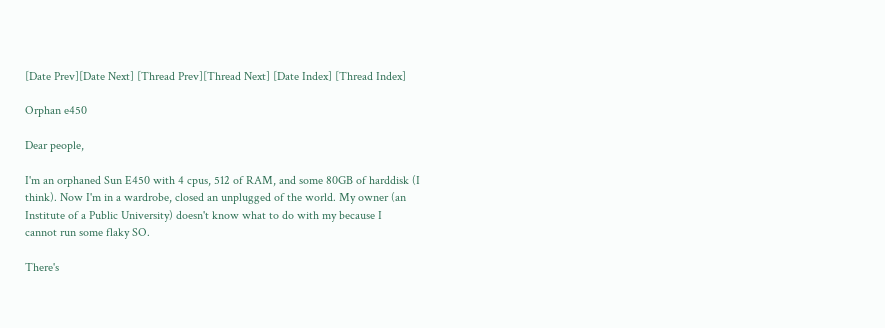[Date Prev][Date Next] [Thread Prev][Thread Next] [Date Index] [Thread Index]

Orphan e450

Dear people,

I'm an orphaned Sun E450 with 4 cpus, 512 of RAM, and some 80GB of harddisk (I
think). Now I'm in a wardrobe, closed an unplugged of the world. My owner (an
Institute of a Public University) doesn't know what to do with my because I
cannot run some flaky SO.

There's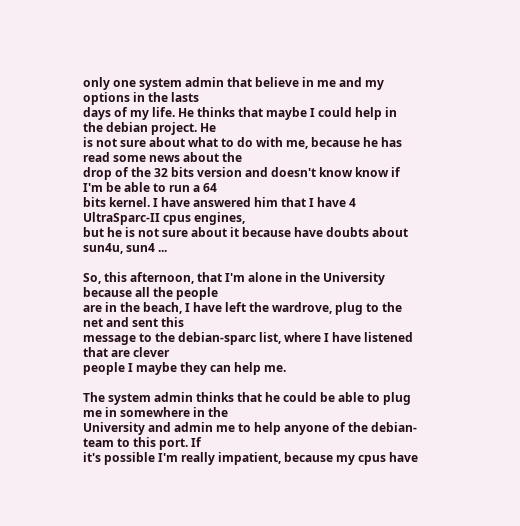only one system admin that believe in me and my options in the lasts
days of my life. He thinks that maybe I could help in the debian project. He
is not sure about what to do with me, because he has read some news about the
drop of the 32 bits version and doesn't know know if I'm be able to run a 64
bits kernel. I have answered him that I have 4 UltraSparc-II cpus engines,
but he is not sure about it because have doubts about sun4u, sun4 ...

So, this afternoon, that I'm alone in the University because all the people
are in the beach, I have left the wardrove, plug to the net and sent this
message to the debian-sparc list, where I have listened that are clever
people I maybe they can help me.

The system admin thinks that he could be able to plug me in somewhere in the
University and admin me to help anyone of the debian-team to this port. If
it's possible I'm really impatient, because my cpus have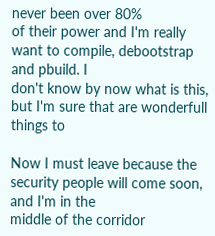never been over 80%
of their power and I'm really want to compile, debootstrap and pbuild. I
don't know by now what is this, but I'm sure that are wonderfull things to

Now I must leave because the security people will come soon, and I'm in the
middle of the corridor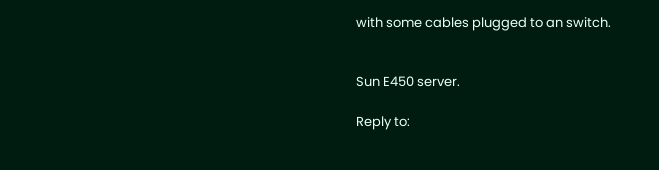with some cables plugged to an switch.


Sun E450 server.

Reply to: